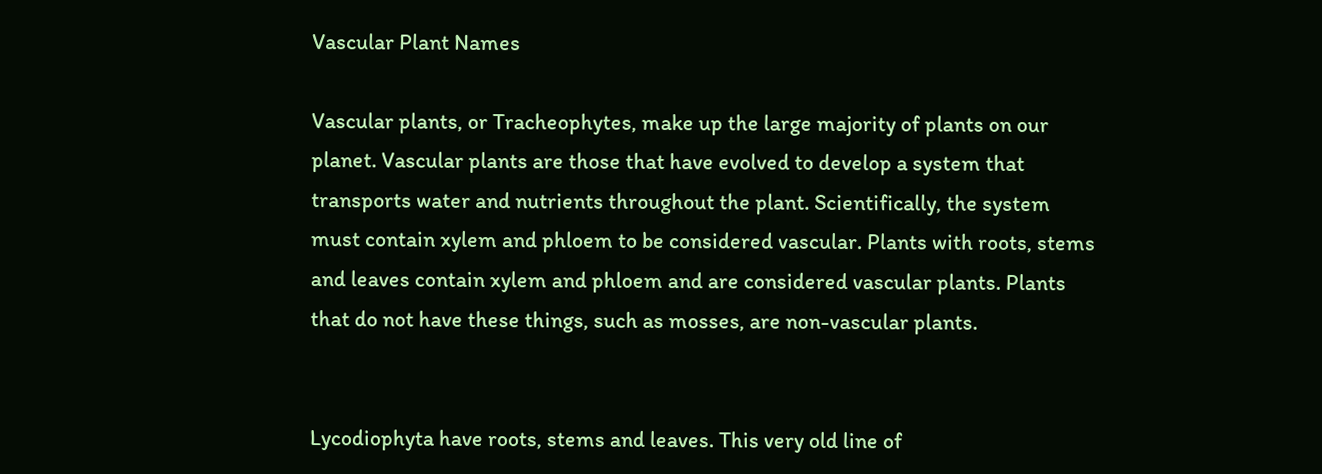Vascular Plant Names

Vascular plants, or Tracheophytes, make up the large majority of plants on our planet. Vascular plants are those that have evolved to develop a system that transports water and nutrients throughout the plant. Scientifically, the system must contain xylem and phloem to be considered vascular. Plants with roots, stems and leaves contain xylem and phloem and are considered vascular plants. Plants that do not have these things, such as mosses, are non-vascular plants.


Lycodiophyta have roots, stems and leaves. This very old line of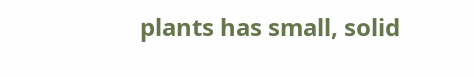plants has small, solid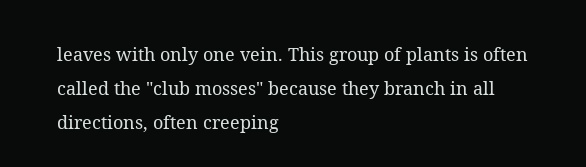leaves with only one vein. This group of plants is often called the "club mosses" because they branch in all directions, often creeping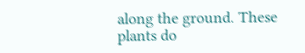along the ground. These plants do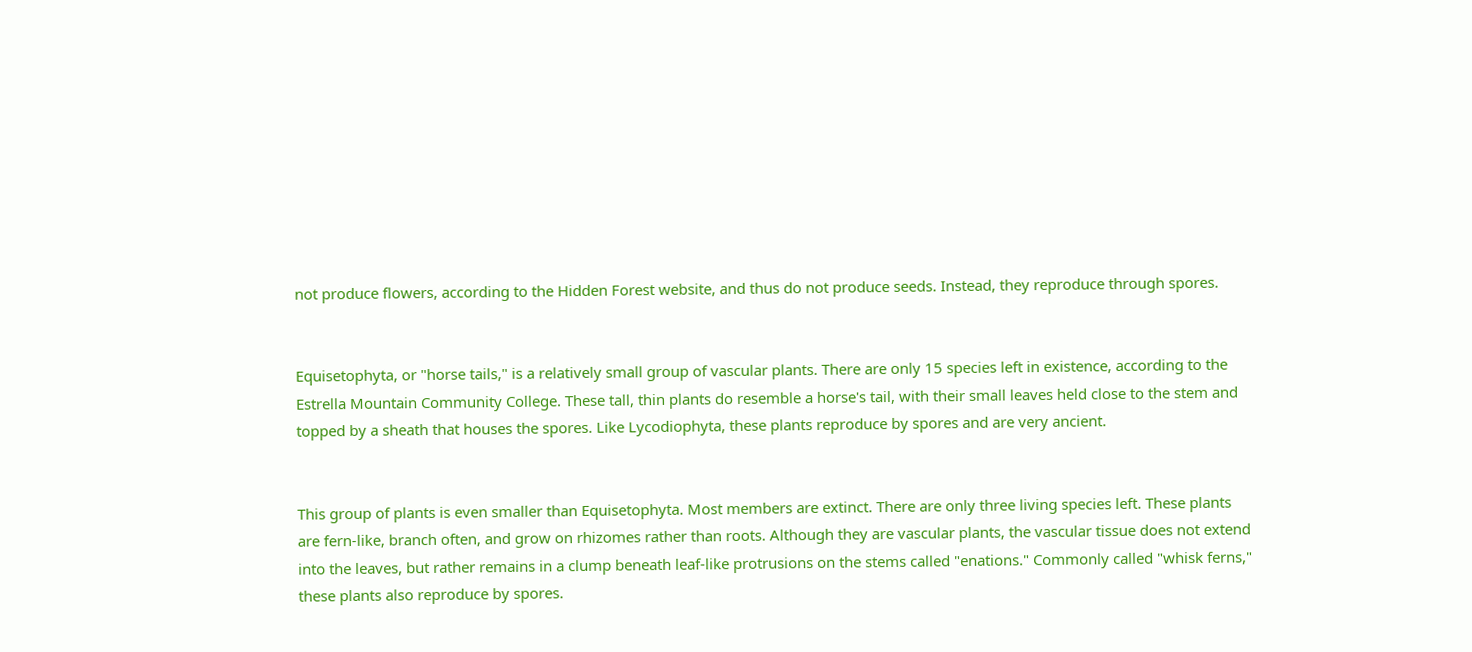not produce flowers, according to the Hidden Forest website, and thus do not produce seeds. Instead, they reproduce through spores.


Equisetophyta, or "horse tails," is a relatively small group of vascular plants. There are only 15 species left in existence, according to the Estrella Mountain Community College. These tall, thin plants do resemble a horse's tail, with their small leaves held close to the stem and topped by a sheath that houses the spores. Like Lycodiophyta, these plants reproduce by spores and are very ancient.


This group of plants is even smaller than Equisetophyta. Most members are extinct. There are only three living species left. These plants are fern-like, branch often, and grow on rhizomes rather than roots. Although they are vascular plants, the vascular tissue does not extend into the leaves, but rather remains in a clump beneath leaf-like protrusions on the stems called "enations." Commonly called "whisk ferns," these plants also reproduce by spores.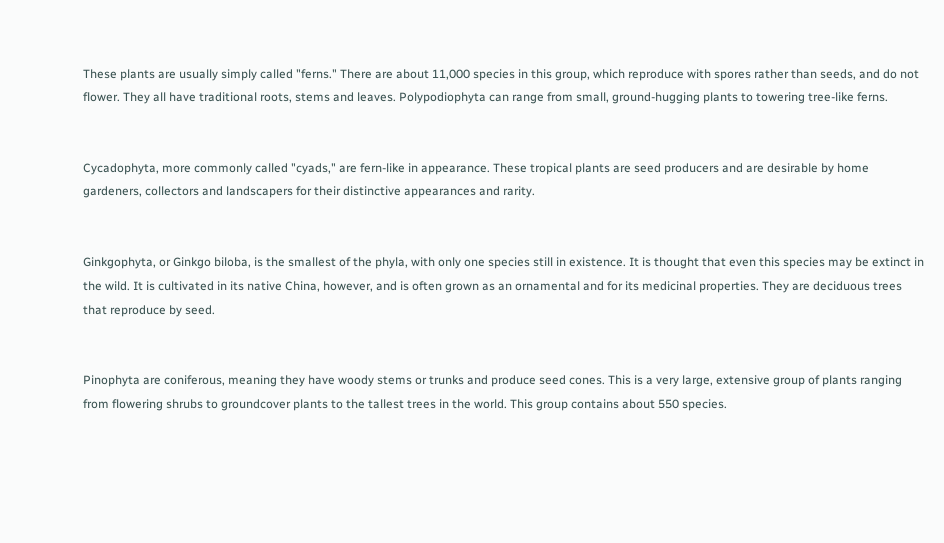These plants are usually simply called "ferns." There are about 11,000 species in this group, which reproduce with spores rather than seeds, and do not flower. They all have traditional roots, stems and leaves. Polypodiophyta can range from small, ground-hugging plants to towering tree-like ferns.


Cycadophyta, more commonly called "cyads," are fern-like in appearance. These tropical plants are seed producers and are desirable by home gardeners, collectors and landscapers for their distinctive appearances and rarity.


Ginkgophyta, or Ginkgo biloba, is the smallest of the phyla, with only one species still in existence. It is thought that even this species may be extinct in the wild. It is cultivated in its native China, however, and is often grown as an ornamental and for its medicinal properties. They are deciduous trees that reproduce by seed.


Pinophyta are coniferous, meaning they have woody stems or trunks and produce seed cones. This is a very large, extensive group of plants ranging from flowering shrubs to groundcover plants to the tallest trees in the world. This group contains about 550 species.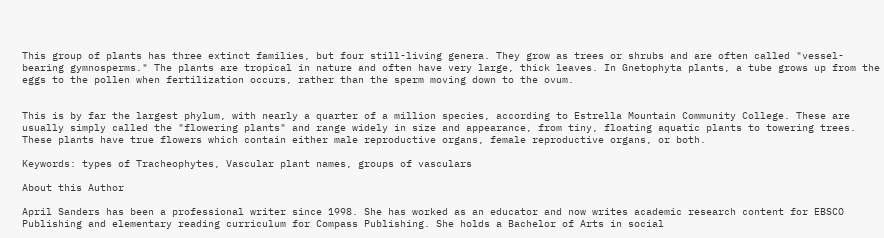This group of plants has three extinct families, but four still-living genera. They grow as trees or shrubs and are often called "vessel-bearing gymnosperms." The plants are tropical in nature and often have very large, thick leaves. In Gnetophyta plants, a tube grows up from the eggs to the pollen when fertilization occurs, rather than the sperm moving down to the ovum.


This is by far the largest phylum, with nearly a quarter of a million species, according to Estrella Mountain Community College. These are usually simply called the "flowering plants" and range widely in size and appearance, from tiny, floating aquatic plants to towering trees. These plants have true flowers which contain either male reproductive organs, female reproductive organs, or both.

Keywords: types of Tracheophytes, Vascular plant names, groups of vasculars

About this Author

April Sanders has been a professional writer since 1998. She has worked as an educator and now writes academic research content for EBSCO Publishing and elementary reading curriculum for Compass Publishing. She holds a Bachelor of Arts in social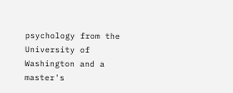psychology from the University of Washington and a master's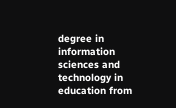degree in information sciences and technology in education from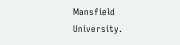Mansfield University.